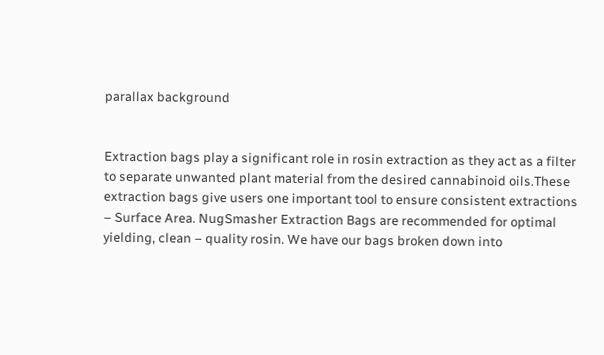parallax background


Extraction bags play a significant role in rosin extraction as they act as a filter to separate unwanted plant material from the desired cannabinoid oils.These extraction bags give users one important tool to ensure consistent extractions – Surface Area. NugSmasher Extraction Bags are recommended for optimal yielding, clean – quality rosin. We have our bags broken down into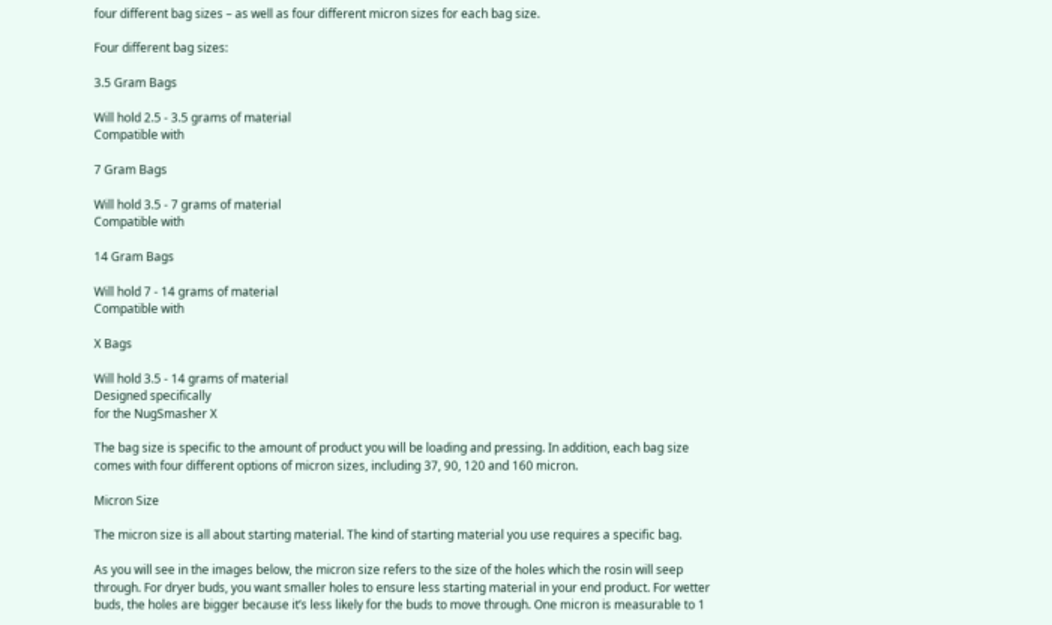four different bag sizes – as well as four different micron sizes for each bag size.

Four different bag sizes:

3.5 Gram Bags

Will hold 2.5 - 3.5 grams of material
Compatible with

7 Gram Bags

Will hold 3.5 - 7 grams of material
Compatible with

14 Gram Bags

Will hold 7 - 14 grams of material
Compatible with

X Bags

Will hold 3.5 - 14 grams of material
Designed specifically
for the NugSmasher X

The bag size is specific to the amount of product you will be loading and pressing. In addition, each bag size comes with four different options of micron sizes, including 37, 90, 120 and 160 micron.

Micron Size

The micron size is all about starting material. The kind of starting material you use requires a specific bag.

As you will see in the images below, the micron size refers to the size of the holes which the rosin will seep through. For dryer buds, you want smaller holes to ensure less starting material in your end product. For wetter buds, the holes are bigger because it’s less likely for the buds to move through. One micron is measurable to 1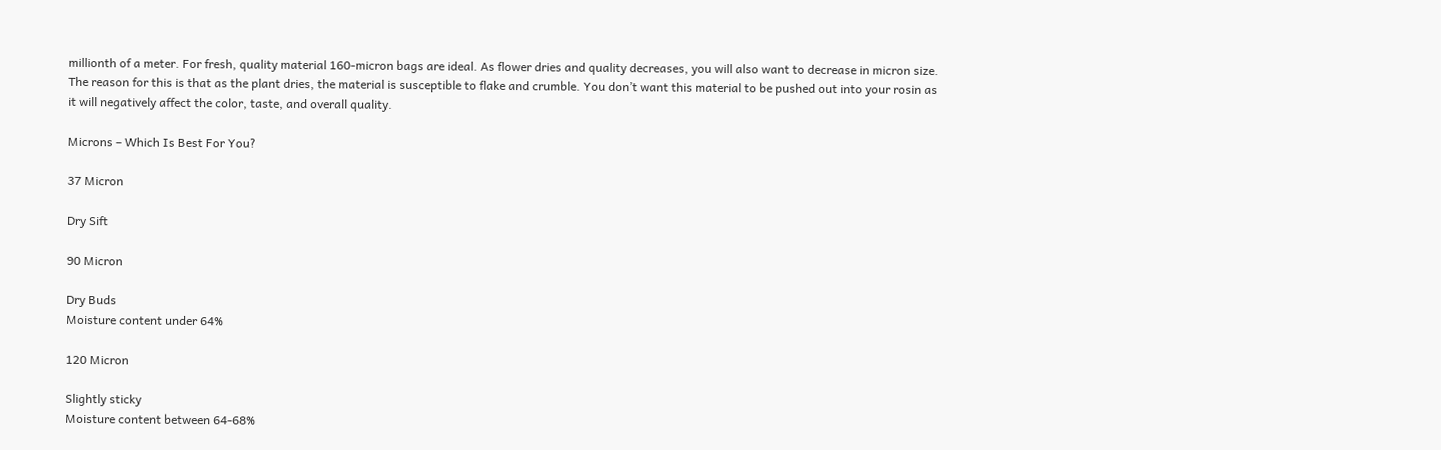millionth of a meter. For fresh, quality material 160-micron bags are ideal. As flower dries and quality decreases, you will also want to decrease in micron size. The reason for this is that as the plant dries, the material is susceptible to flake and crumble. You don’t want this material to be pushed out into your rosin as it will negatively affect the color, taste, and overall quality.

Microns – Which Is Best For You?

37 Micron

Dry Sift

90 Micron

Dry Buds
Moisture content under 64%

120 Micron

Slightly sticky
Moisture content between 64-68%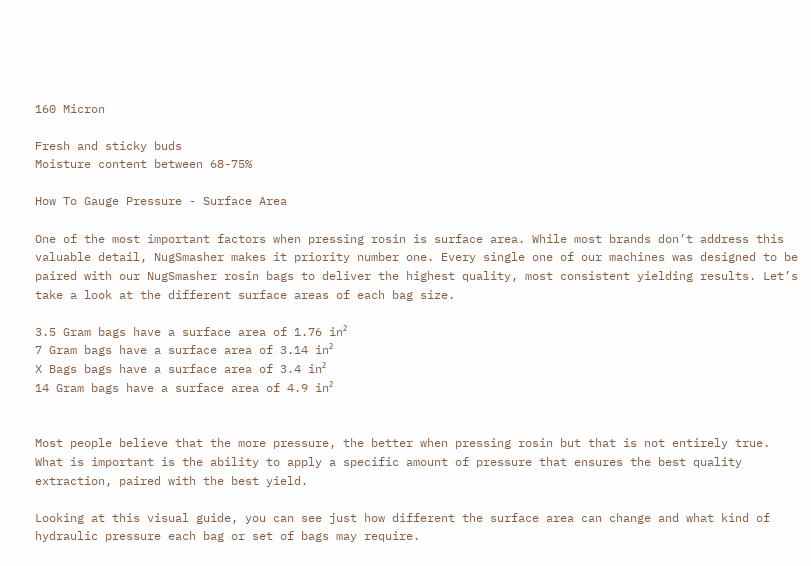160 Micron

Fresh and sticky buds
Moisture content between 68-75%

How To Gauge Pressure - Surface Area

One of the most important factors when pressing rosin is surface area. While most brands don’t address this valuable detail, NugSmasher makes it priority number one. Every single one of our machines was designed to be paired with our NugSmasher rosin bags to deliver the highest quality, most consistent yielding results. Let’s take a look at the different surface areas of each bag size.

3.5 Gram bags have a surface area of 1.76 in²
7 Gram bags have a surface area of 3.14 in²
X Bags bags have a surface area of 3.4 in²
14 Gram bags have a surface area of 4.9 in²


Most people believe that the more pressure, the better when pressing rosin but that is not entirely true. What is important is the ability to apply a specific amount of pressure that ensures the best quality extraction, paired with the best yield.

Looking at this visual guide, you can see just how different the surface area can change and what kind of hydraulic pressure each bag or set of bags may require.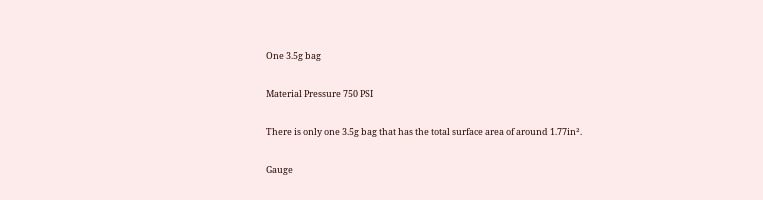One 3.5g bag

Material Pressure 750 PSI

There is only one 3.5g bag that has the total surface area of around 1.77in².

Gauge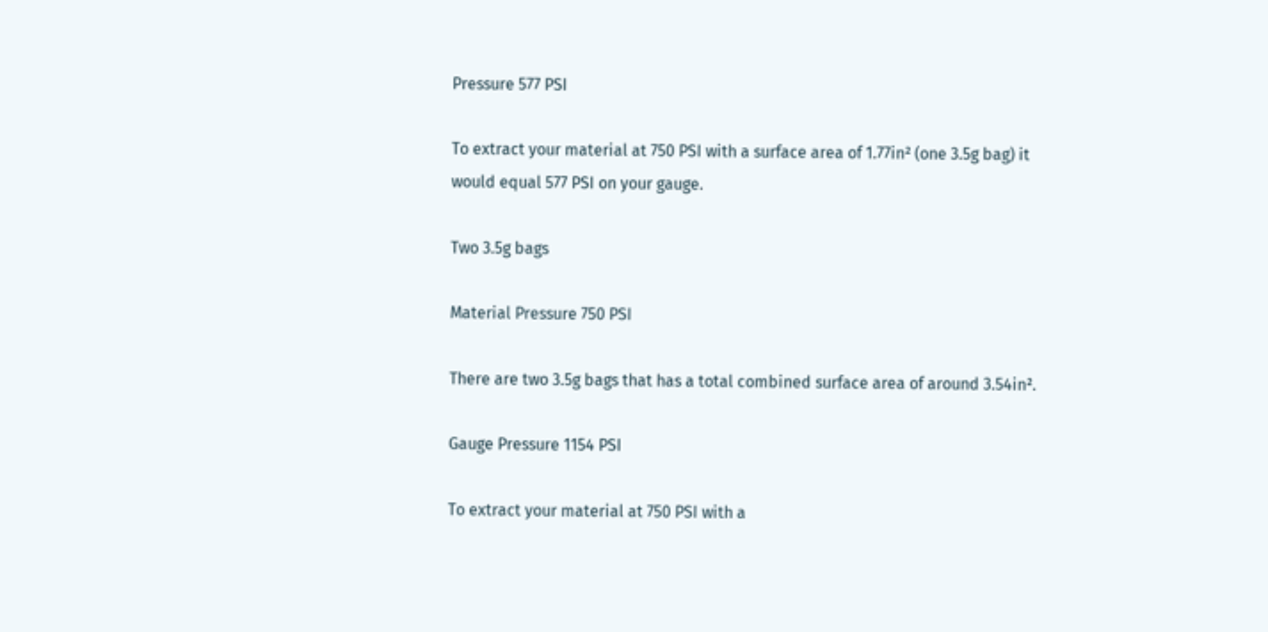Pressure 577 PSI

To extract your material at 750 PSI with a surface area of 1.77in² (one 3.5g bag) it would equal 577 PSI on your gauge.

Two 3.5g bags

Material Pressure 750 PSI

There are two 3.5g bags that has a total combined surface area of around 3.54in².

Gauge Pressure 1154 PSI

To extract your material at 750 PSI with a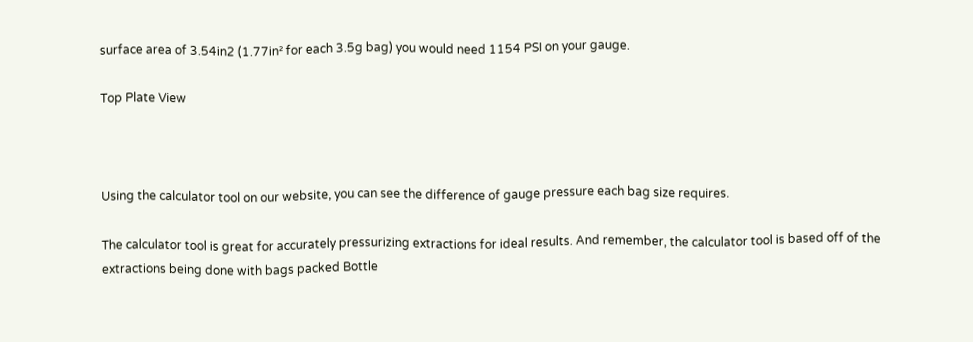surface area of 3.54in2 (1.77in² for each 3.5g bag) you would need 1154 PSI on your gauge.

Top Plate View



Using the calculator tool on our website, you can see the difference of gauge pressure each bag size requires.

The calculator tool is great for accurately pressurizing extractions for ideal results. And remember, the calculator tool is based off of the extractions being done with bags packed Bottle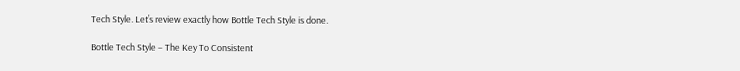Tech Style. Let’s review exactly how Bottle Tech Style is done.

Bottle Tech Style – The Key To Consistent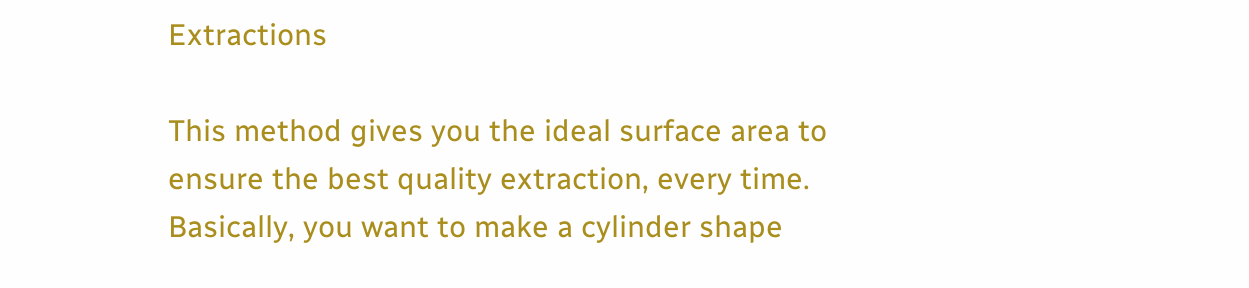Extractions

This method gives you the ideal surface area to ensure the best quality extraction, every time. Basically, you want to make a cylinder shape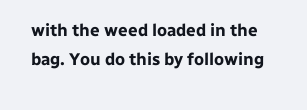with the weed loaded in the bag. You do this by following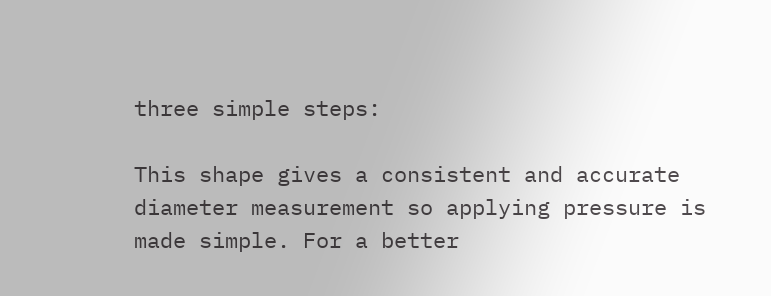three simple steps:

This shape gives a consistent and accurate diameter measurement so applying pressure is made simple. For a better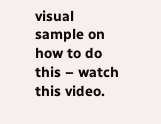visual sample on how to do this – watch this video.